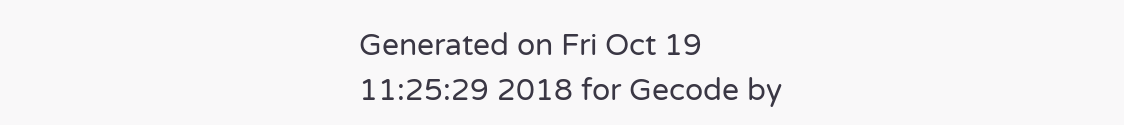Generated on Fri Oct 19 11:25:29 2018 for Gecode by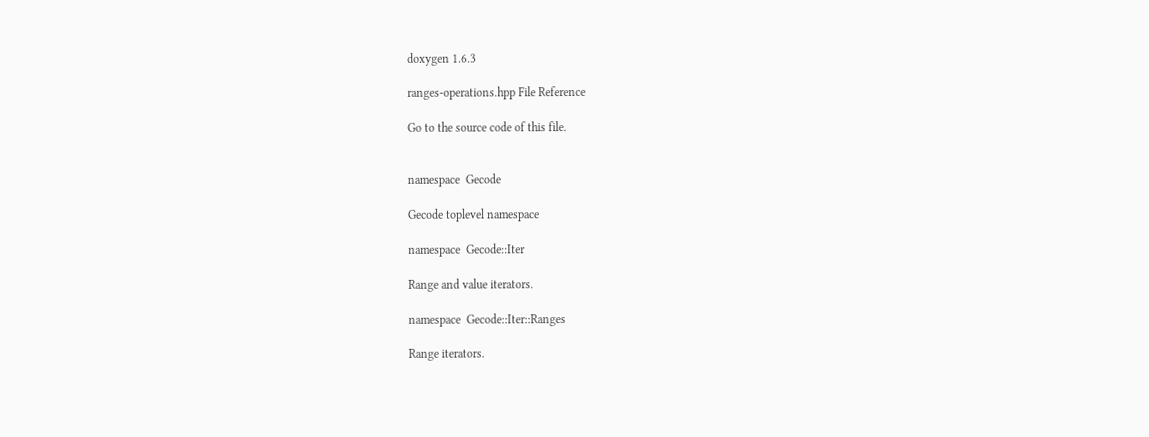doxygen 1.6.3

ranges-operations.hpp File Reference

Go to the source code of this file.


namespace  Gecode

Gecode toplevel namespace

namespace  Gecode::Iter

Range and value iterators.

namespace  Gecode::Iter::Ranges

Range iterators.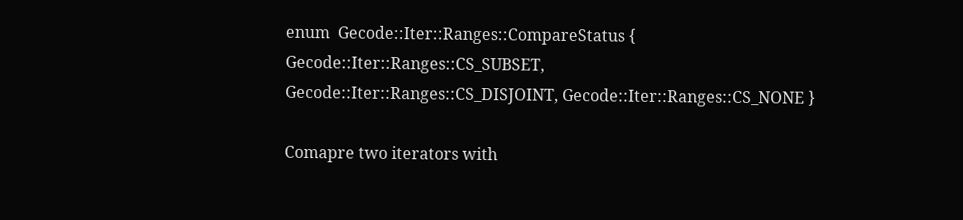enum  Gecode::Iter::Ranges::CompareStatus { Gecode::Iter::Ranges::CS_SUBSET, Gecode::Iter::Ranges::CS_DISJOINT, Gecode::Iter::Ranges::CS_NONE }

Comapre two iterators with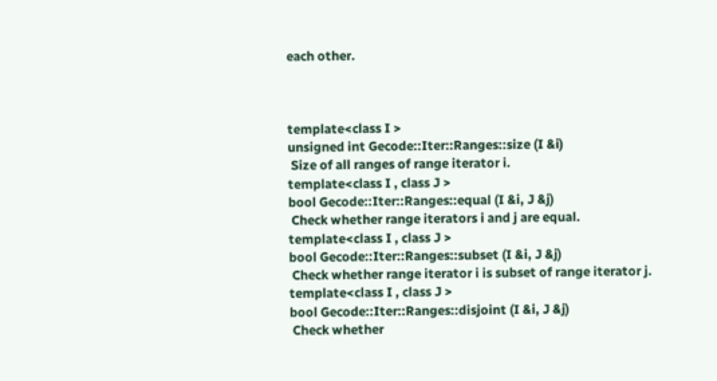each other.



template<class I >
unsigned int Gecode::Iter::Ranges::size (I &i)
 Size of all ranges of range iterator i.
template<class I , class J >
bool Gecode::Iter::Ranges::equal (I &i, J &j)
 Check whether range iterators i and j are equal.
template<class I , class J >
bool Gecode::Iter::Ranges::subset (I &i, J &j)
 Check whether range iterator i is subset of range iterator j.
template<class I , class J >
bool Gecode::Iter::Ranges::disjoint (I &i, J &j)
 Check whether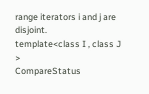range iterators i and j are disjoint.
template<class I , class J >
CompareStatus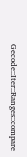Gecode::Iter::Ranges::compare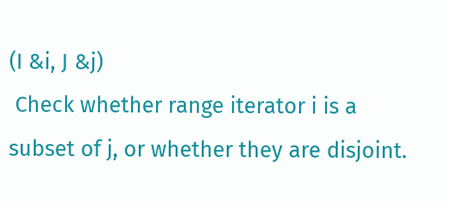(I &i, J &j)
 Check whether range iterator i is a subset of j, or whether they are disjoint.